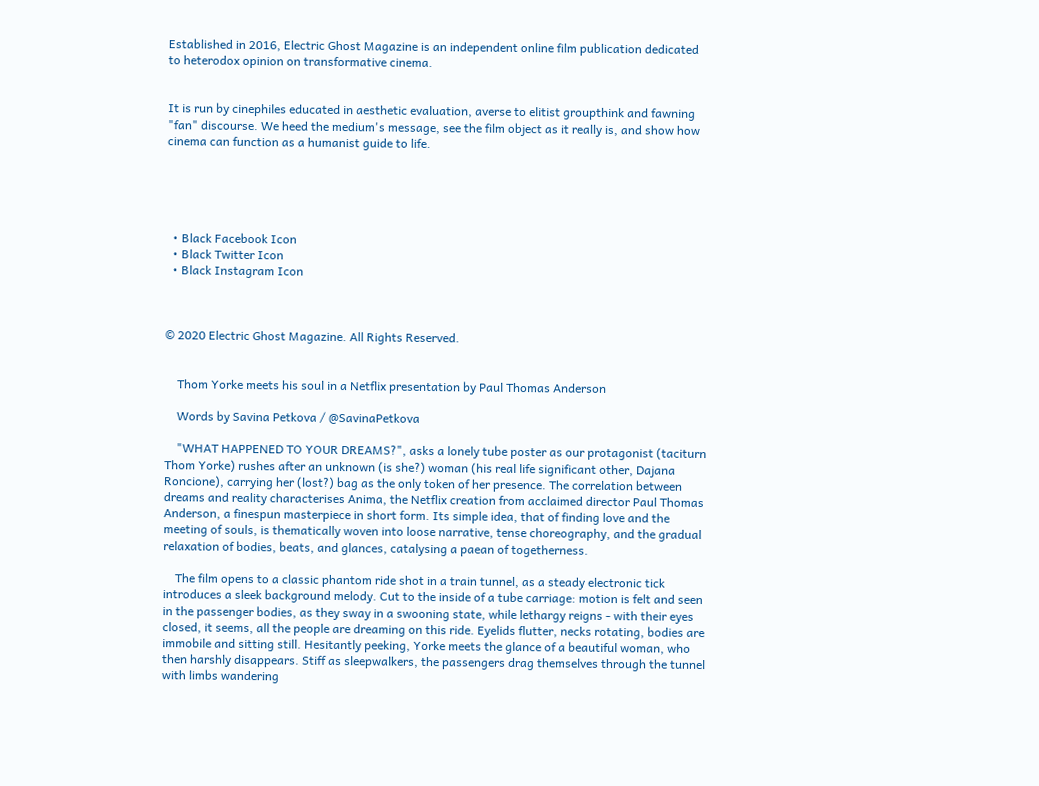Established in 2016, Electric Ghost Magazine is an independent online film publication dedicated to heterodox opinion on transformative cinema.


It is run by cinephiles educated in aesthetic evaluation, averse to elitist groupthink and fawning "fan" discourse. We heed the medium's message, see the film object as it really is, and show how cinema can function as a humanist guide to life.





  • Black Facebook Icon
  • Black Twitter Icon
  • Black Instagram Icon



© 2020 Electric Ghost Magazine. All Rights Reserved.


    Thom Yorke meets his soul in a Netflix presentation by Paul Thomas Anderson

    Words by Savina Petkova / @SavinaPetkova

    "WHAT HAPPENED TO YOUR DREAMS?", asks a lonely tube poster as our protagonist (taciturn Thom Yorke) rushes after an unknown (is she?) woman (his real life significant other, Dajana Roncione), carrying her (lost?) bag as the only token of her presence. The correlation between dreams and reality characterises Anima, the Netflix creation from acclaimed director Paul Thomas Anderson, a finespun masterpiece in short form. Its simple idea, that of finding love and the meeting of souls, is thematically woven into loose narrative, tense choreography, and the gradual relaxation of bodies, beats, and glances, catalysing a paean of togetherness.

    The film opens to a classic phantom ride shot in a train tunnel, as a steady electronic tick introduces a sleek background melody. Cut to the inside of a tube carriage: motion is felt and seen in the passenger bodies, as they sway in a swooning state, while lethargy reigns - with their eyes closed, it seems, all the people are dreaming on this ride. Eyelids flutter, necks rotating, bodies are immobile and sitting still. Hesitantly peeking, Yorke meets the glance of a beautiful woman, who then harshly disappears. Stiff as sleepwalkers, the passengers drag themselves through the tunnel with limbs wandering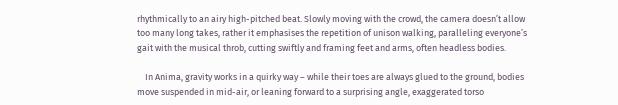rhythmically to an airy high-pitched beat. Slowly moving with the crowd, the camera doesn’t allow too many long takes, rather it emphasises the repetition of unison walking, paralleling everyone’s gait with the musical throb, cutting swiftly and framing feet and arms, often headless bodies.

    In Anima, gravity works in a quirky way – while their toes are always glued to the ground, bodies move suspended in mid-air, or leaning forward to a surprising angle, exaggerated torso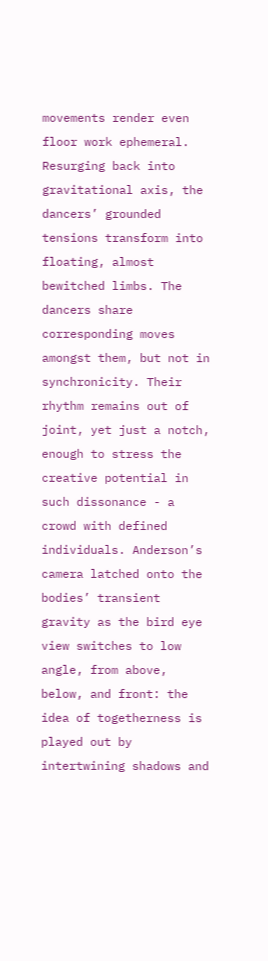movements render even floor work ephemeral. Resurging back into gravitational axis, the dancers’ grounded tensions transform into floating, almost bewitched limbs. The dancers share corresponding moves amongst them, but not in synchronicity. Their rhythm remains out of joint, yet just a notch, enough to stress the creative potential in such dissonance - a crowd with defined individuals. Anderson’s camera latched onto the bodies’ transient gravity as the bird eye view switches to low angle, from above, below, and front: the idea of togetherness is played out by intertwining shadows and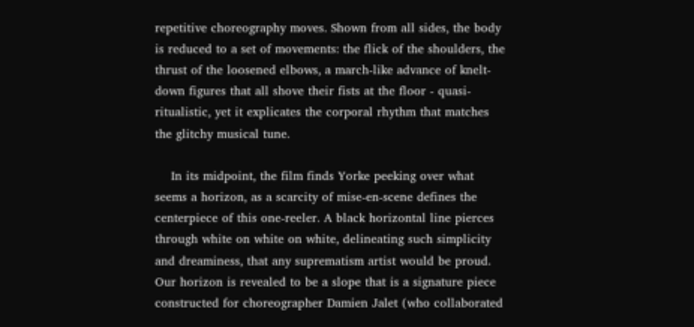repetitive choreography moves. Shown from all sides, the body is reduced to a set of movements: the flick of the shoulders, the thrust of the loosened elbows, a march-like advance of knelt-down figures that all shove their fists at the floor - quasi-ritualistic, yet it explicates the corporal rhythm that matches the glitchy musical tune.

    In its midpoint, the film finds Yorke peeking over what seems a horizon, as a scarcity of mise-en-scene defines the centerpiece of this one-reeler. A black horizontal line pierces through white on white on white, delineating such simplicity and dreaminess, that any suprematism artist would be proud. Our horizon is revealed to be a slope that is a signature piece constructed for choreographer Damien Jalet (who collaborated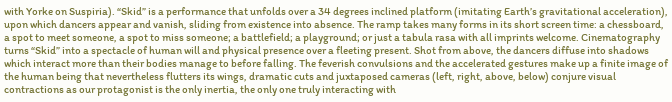with Yorke on Suspiria). “Skid” is a performance that unfolds over a 34 degrees inclined platform (imitating Earth’s gravitational acceleration), upon which dancers appear and vanish, sliding from existence into absence. The ramp takes many forms in its short screen time: a chessboard, a spot to meet someone, a spot to miss someone; a battlefield; a playground; or just a tabula rasa with all imprints welcome. Cinematography turns “Skid” into a spectacle of human will and physical presence over a fleeting present. Shot from above, the dancers diffuse into shadows which interact more than their bodies manage to before falling. The feverish convulsions and the accelerated gestures make up a finite image of the human being that nevertheless flutters its wings, dramatic cuts and juxtaposed cameras (left, right, above, below) conjure visual contractions as our protagonist is the only inertia, the only one truly interacting with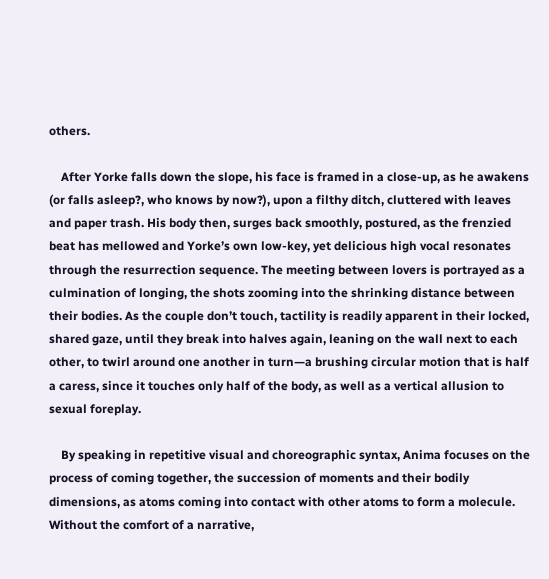others.

    After Yorke falls down the slope, his face is framed in a close-up, as he awakens (or falls asleep?, who knows by now?), upon a filthy ditch, cluttered with leaves and paper trash. His body then, surges back smoothly, postured, as the frenzied beat has mellowed and Yorke’s own low-key, yet delicious high vocal resonates through the resurrection sequence. The meeting between lovers is portrayed as a culmination of longing, the shots zooming into the shrinking distance between their bodies. As the couple don’t touch, tactility is readily apparent in their locked, shared gaze, until they break into halves again, leaning on the wall next to each other, to twirl around one another in turn—a brushing circular motion that is half a caress, since it touches only half of the body, as well as a vertical allusion to sexual foreplay.

    By speaking in repetitive visual and choreographic syntax, Anima focuses on the process of coming together, the succession of moments and their bodily dimensions, as atoms coming into contact with other atoms to form a molecule. Without the comfort of a narrative,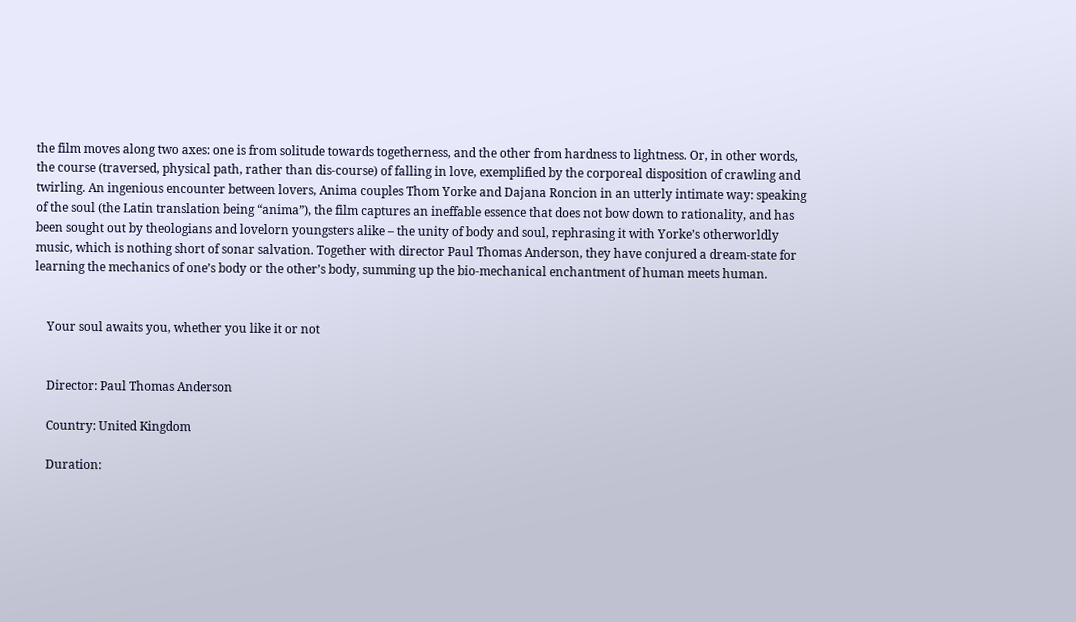the film moves along two axes: one is from solitude towards togetherness, and the other from hardness to lightness. Or, in other words, the course (traversed, physical path, rather than dis-course) of falling in love, exemplified by the corporeal disposition of crawling and twirling. An ingenious encounter between lovers, Anima couples Thom Yorke and Dajana Roncion in an utterly intimate way: speaking of the soul (the Latin translation being “anima”), the film captures an ineffable essence that does not bow down to rationality, and has been sought out by theologians and lovelorn youngsters alike – the unity of body and soul, rephrasing it with Yorke’s otherworldly music, which is nothing short of sonar salvation. Together with director Paul Thomas Anderson, they have conjured a dream-state for learning the mechanics of one’s body or the other’s body, summing up the bio-mechanical enchantment of human meets human.


    Your soul awaits you, whether you like it or not


    Director: Paul Thomas Anderson

    Country: United Kingdom

    Duration: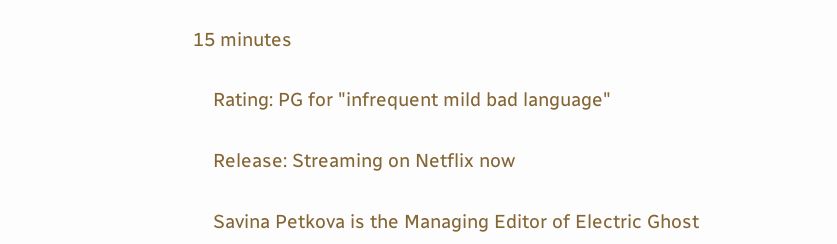15 minutes

    Rating: PG for "infrequent mild bad language"

    Release: Streaming on Netflix now

    Savina Petkova is the Managing Editor of Electric Ghost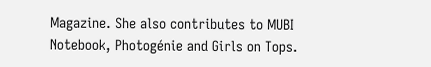Magazine. She also contributes to MUBI Notebook, Photogénie and Girls on Tops.